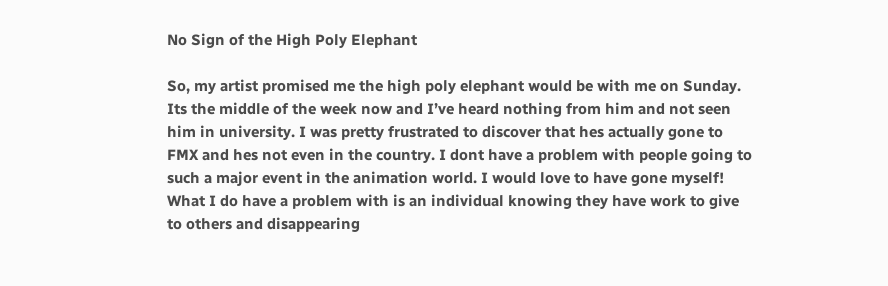No Sign of the High Poly Elephant

So, my artist promised me the high poly elephant would be with me on Sunday. Its the middle of the week now and I’ve heard nothing from him and not seen him in university. I was pretty frustrated to discover that hes actually gone to FMX and hes not even in the country. I dont have a problem with people going to such a major event in the animation world. I would love to have gone myself! What I do have a problem with is an individual knowing they have work to give to others and disappearing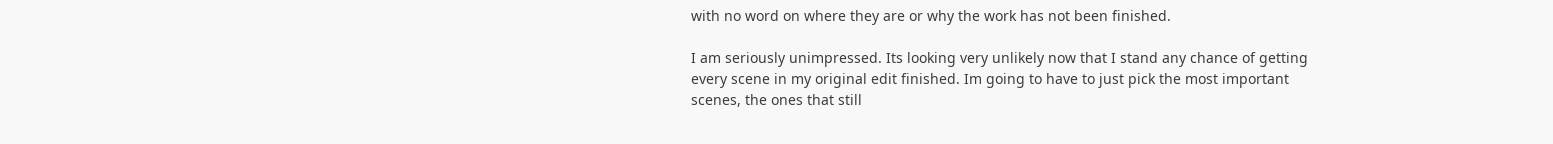with no word on where they are or why the work has not been finished.

I am seriously unimpressed. Its looking very unlikely now that I stand any chance of getting every scene in my original edit finished. Im going to have to just pick the most important scenes, the ones that still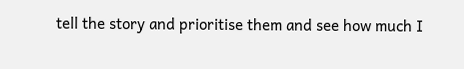tell the story and prioritise them and see how much I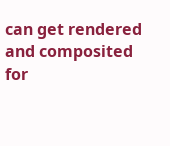can get rendered and composited for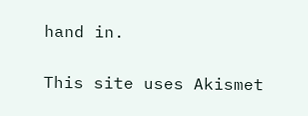hand in.

This site uses Akismet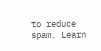to reduce spam. Learn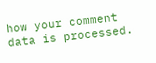how your comment data is processed.